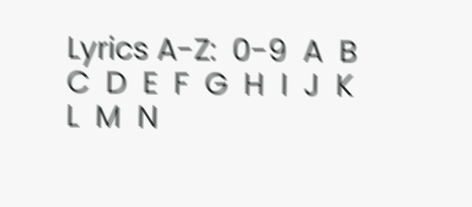Lyrics A-Z:  0-9  A  B  C  D  E  F  G  H  I  J  K  L  M  N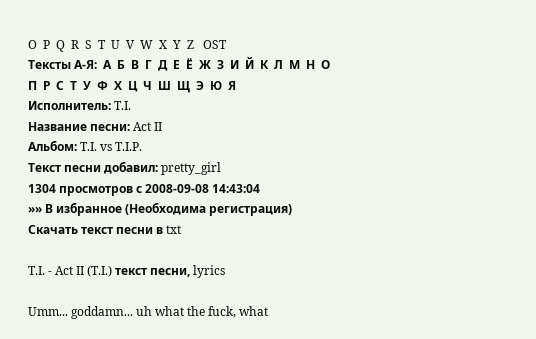O  P  Q  R  S  T  U  V  W  X  Y  Z   OST
Тексты А-Я:  А  Б  В  Г  Д  Е  Ё  Ж  З  И  Й  К  Л  М  Н  О  П  Р  С  Т  У  Ф  Х  Ц  Ч  Ш  Щ  Э  Ю  Я
Исполнитель: T.I.
Название песни: Act II
Альбом: T.I. vs T.I.P.
Текст песни добавил: pretty_girl
1304 просмотров с 2008-09-08 14:43:04
»» В избранное (Необходима регистрация)
Скачать текст песни в txt

T.I. - Act II (T.I.) текст песни, lyrics

Umm... goddamn... uh what the fuck, what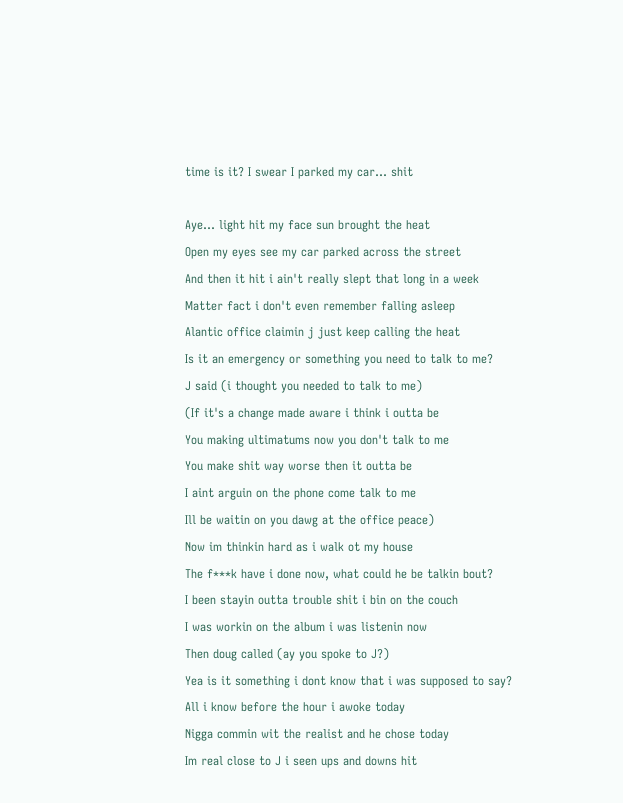time is it? I swear I parked my car... shit

Aye... light hit my face sun brought the heat
Open my eyes see my car parked across the street
And then it hit i ain't really slept that long in a week
Matter fact i don't even remember falling asleep
Alantic office claimin j just keep calling the heat
Is it an emergency or something you need to talk to me?
J said (i thought you needed to talk to me)
(If it's a change made aware i think i outta be
You making ultimatums now you don't talk to me
You make shit way worse then it outta be
I aint arguin on the phone come talk to me
Ill be waitin on you dawg at the office peace)
Now im thinkin hard as i walk ot my house
The f***k have i done now, what could he be talkin bout?
I been stayin outta trouble shit i bin on the couch
I was workin on the album i was listenin now
Then doug called (ay you spoke to J?)
Yea is it something i dont know that i was supposed to say?
All i know before the hour i awoke today
Nigga commin wit the realist and he chose today
Im real close to J i seen ups and downs hit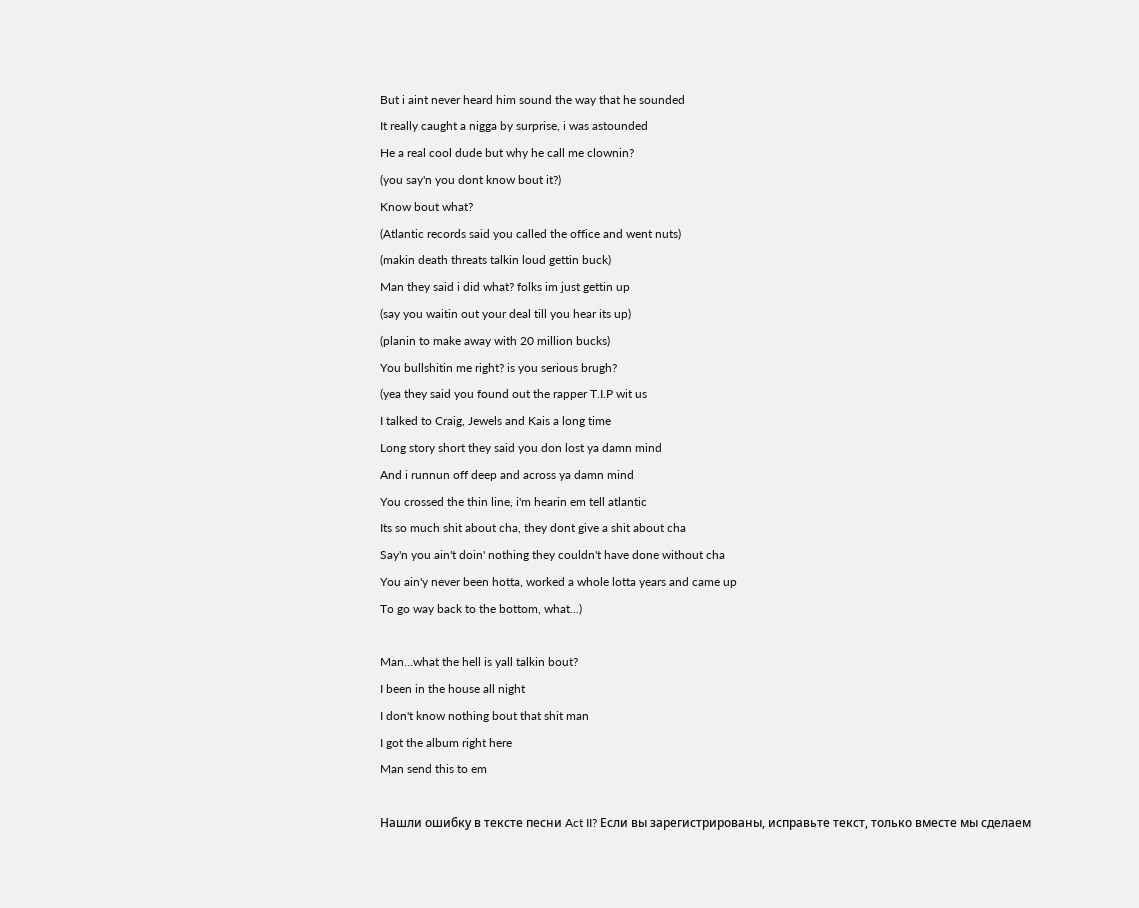But i aint never heard him sound the way that he sounded
It really caught a nigga by surprise, i was astounded
He a real cool dude but why he call me clownin?
(you say'n you dont know bout it?)
Know bout what?
(Atlantic records said you called the office and went nuts)
(makin death threats talkin loud gettin buck)
Man they said i did what? folks im just gettin up
(say you waitin out your deal till you hear its up)
(planin to make away with 20 million bucks)
You bullshitin me right? is you serious brugh?
(yea they said you found out the rapper T.I.P wit us
I talked to Craig, Jewels and Kais a long time
Long story short they said you don lost ya damn mind
And i runnun off deep and across ya damn mind
You crossed the thin line, i'm hearin em tell atlantic
Its so much shit about cha, they dont give a shit about cha
Say'n you ain't doin' nothing they couldn't have done without cha
You ain'y never been hotta, worked a whole lotta years and came up
To go way back to the bottom, what...)

Man...what the hell is yall talkin bout?
I been in the house all night
I don't know nothing bout that shit man
I got the album right here
Man send this to em

Нашли ошибку в тексте песни Act II? Если вы зарегистрированы, исправьте текст, только вместе мы сделаем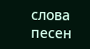слова песен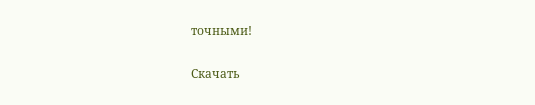точными!

Скачать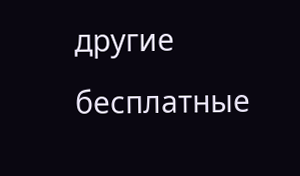другие бесплатные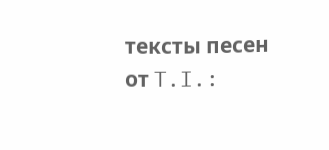тексты песен от T.I.: